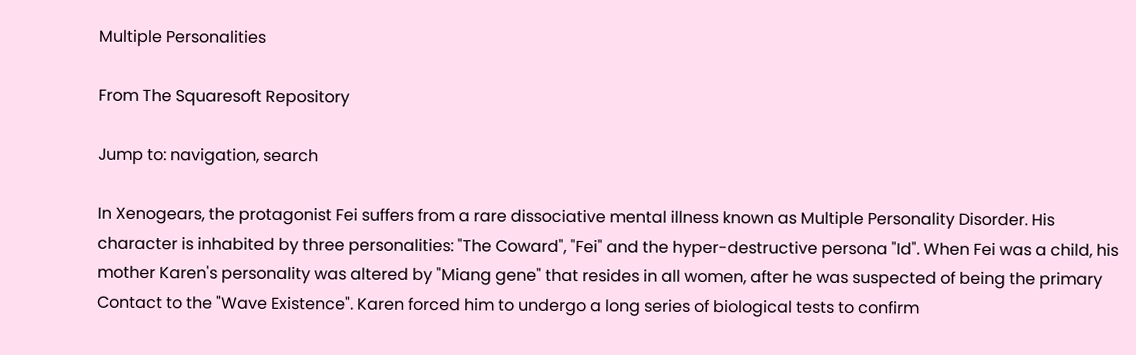Multiple Personalities

From The Squaresoft Repository

Jump to: navigation, search

In Xenogears, the protagonist Fei suffers from a rare dissociative mental illness known as Multiple Personality Disorder. His character is inhabited by three personalities: "The Coward", "Fei" and the hyper-destructive persona "Id". When Fei was a child, his mother Karen's personality was altered by "Miang gene" that resides in all women, after he was suspected of being the primary Contact to the "Wave Existence". Karen forced him to undergo a long series of biological tests to confirm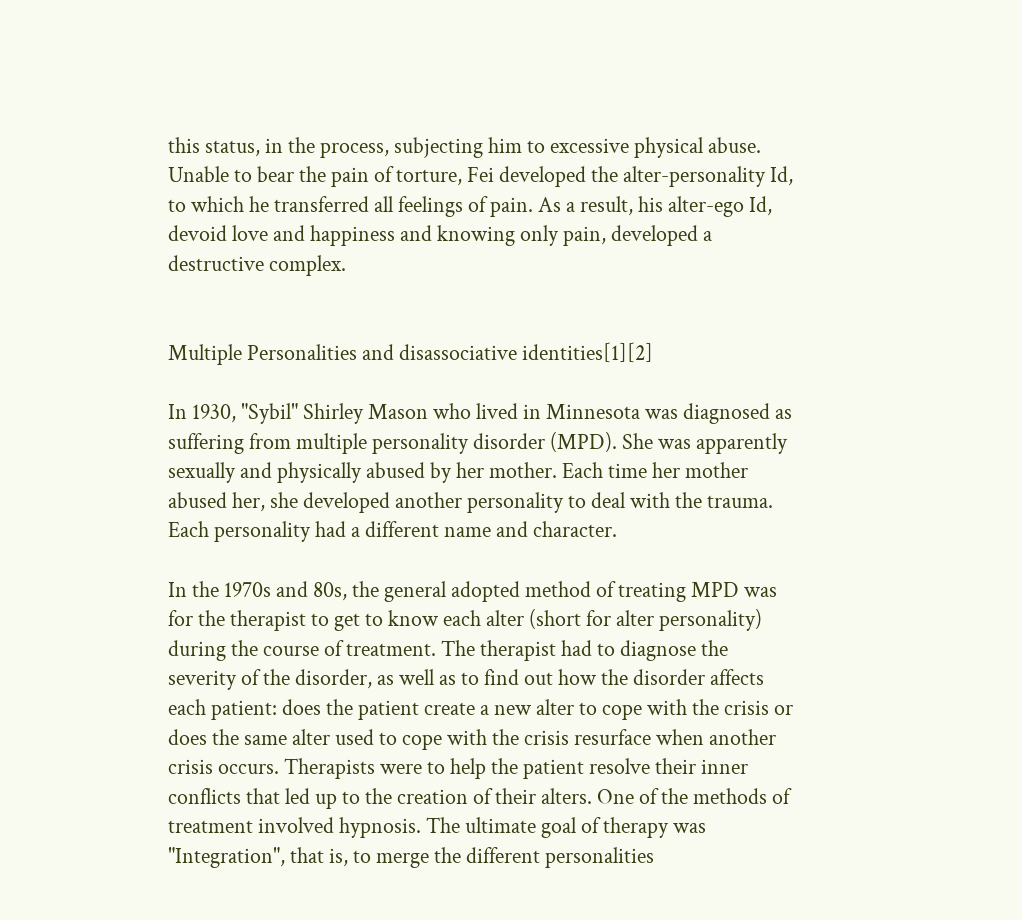this status, in the process, subjecting him to excessive physical abuse. Unable to bear the pain of torture, Fei developed the alter-personality Id, to which he transferred all feelings of pain. As a result, his alter-ego Id, devoid love and happiness and knowing only pain, developed a destructive complex.


Multiple Personalities and disassociative identities[1][2]

In 1930, "Sybil" Shirley Mason who lived in Minnesota was diagnosed as suffering from multiple personality disorder (MPD). She was apparently sexually and physically abused by her mother. Each time her mother abused her, she developed another personality to deal with the trauma. Each personality had a different name and character.

In the 1970s and 80s, the general adopted method of treating MPD was for the therapist to get to know each alter (short for alter personality) during the course of treatment. The therapist had to diagnose the severity of the disorder, as well as to find out how the disorder affects each patient: does the patient create a new alter to cope with the crisis or does the same alter used to cope with the crisis resurface when another crisis occurs. Therapists were to help the patient resolve their inner conflicts that led up to the creation of their alters. One of the methods of treatment involved hypnosis. The ultimate goal of therapy was "Integration", that is, to merge the different personalities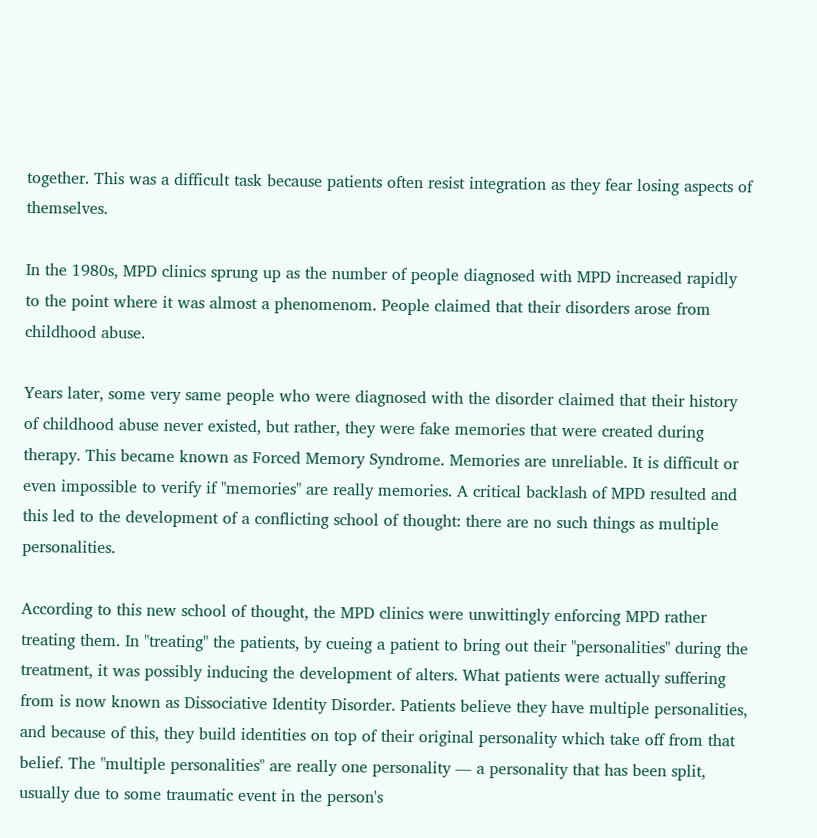together. This was a difficult task because patients often resist integration as they fear losing aspects of themselves.

In the 1980s, MPD clinics sprung up as the number of people diagnosed with MPD increased rapidly to the point where it was almost a phenomenom. People claimed that their disorders arose from childhood abuse.

Years later, some very same people who were diagnosed with the disorder claimed that their history of childhood abuse never existed, but rather, they were fake memories that were created during therapy. This became known as Forced Memory Syndrome. Memories are unreliable. It is difficult or even impossible to verify if "memories" are really memories. A critical backlash of MPD resulted and this led to the development of a conflicting school of thought: there are no such things as multiple personalities.

According to this new school of thought, the MPD clinics were unwittingly enforcing MPD rather treating them. In "treating" the patients, by cueing a patient to bring out their "personalities" during the treatment, it was possibly inducing the development of alters. What patients were actually suffering from is now known as Dissociative Identity Disorder. Patients believe they have multiple personalities, and because of this, they build identities on top of their original personality which take off from that belief. The "multiple personalities" are really one personality — a personality that has been split, usually due to some traumatic event in the person's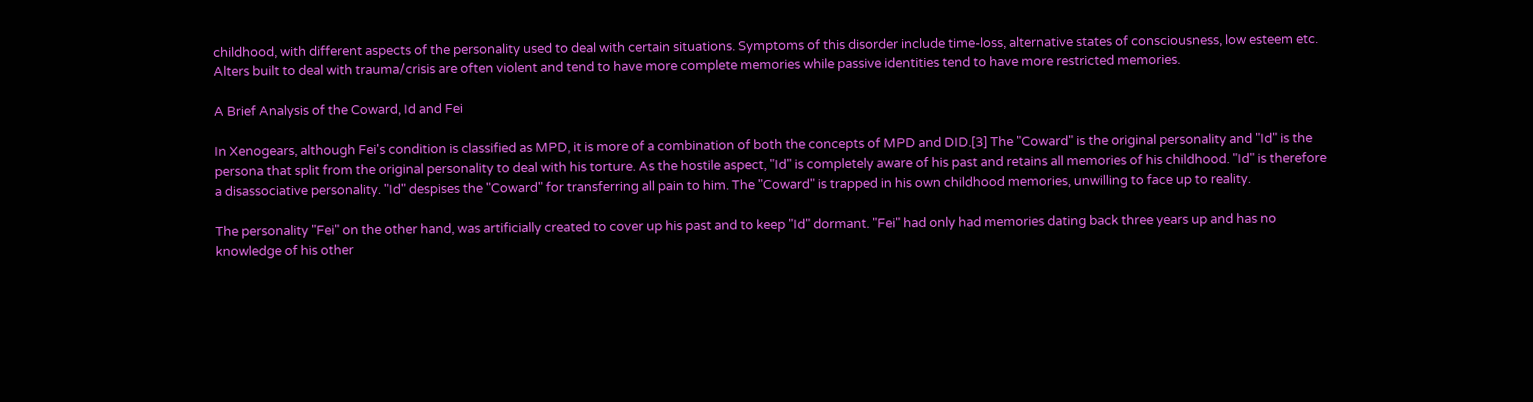childhood, with different aspects of the personality used to deal with certain situations. Symptoms of this disorder include time-loss, alternative states of consciousness, low esteem etc. Alters built to deal with trauma/crisis are often violent and tend to have more complete memories while passive identities tend to have more restricted memories.

A Brief Analysis of the Coward, Id and Fei

In Xenogears, although Fei's condition is classified as MPD, it is more of a combination of both the concepts of MPD and DID.[3] The "Coward" is the original personality and "Id" is the persona that split from the original personality to deal with his torture. As the hostile aspect, "Id" is completely aware of his past and retains all memories of his childhood. "Id" is therefore a disassociative personality. "Id" despises the "Coward" for transferring all pain to him. The "Coward" is trapped in his own childhood memories, unwilling to face up to reality.

The personality "Fei" on the other hand, was artificially created to cover up his past and to keep "Id" dormant. "Fei" had only had memories dating back three years up and has no knowledge of his other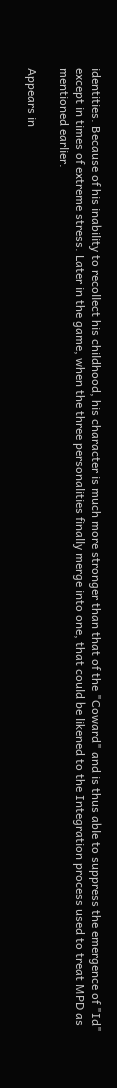identities. Because of his inability to recollect his childhood, his character is much more stronger than that of the "Coward" and is thus able to suppress the emergence of "Id" except in times of extreme stress. Later in the game, when the three personalities finally merge into one, that could be likened to the Integration process used to treat MPD as mentioned earlier.

Appears in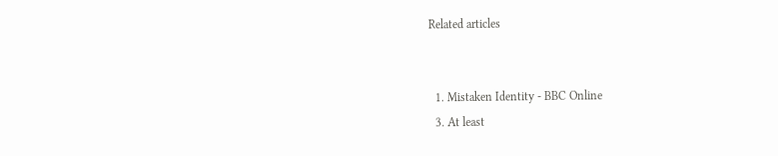Related articles


  1. Mistaken Identity - BBC Online
  3. At least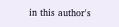in this author's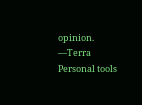opinion. —Terra
Personal tools